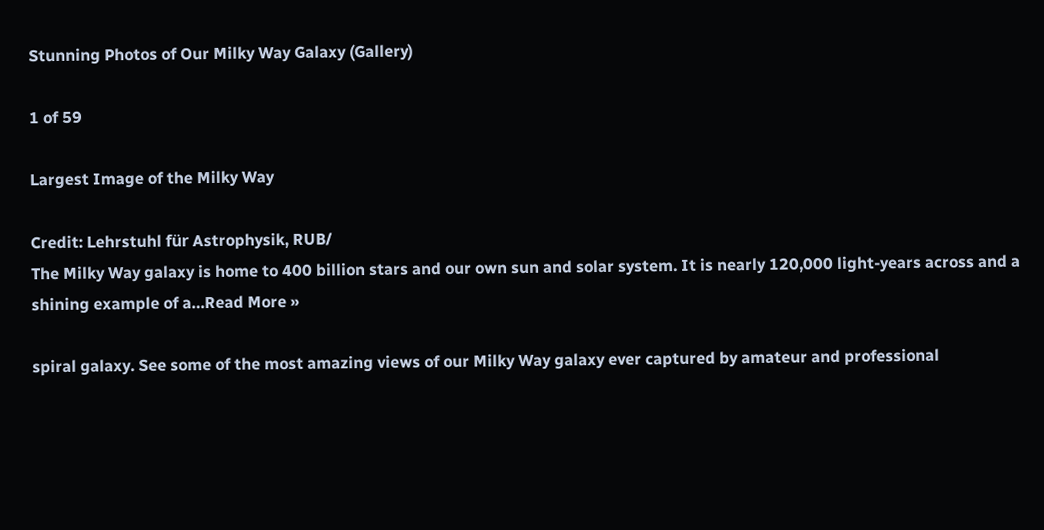Stunning Photos of Our Milky Way Galaxy (Gallery)

1 of 59

Largest Image of the Milky Way

Credit: Lehrstuhl für Astrophysik, RUB/
The Milky Way galaxy is home to 400 billion stars and our own sun and solar system. It is nearly 120,000 light-years across and a shining example of a…Read More »

spiral galaxy. See some of the most amazing views of our Milky Way galaxy ever captured by amateur and professional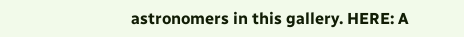astronomers in this gallery. HERE: A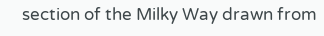section of the Milky Way drawn from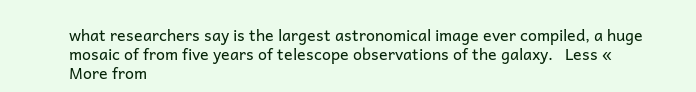what researchers say is the largest astronomical image ever compiled, a huge mosaic of from five years of telescope observations of the galaxy.   Less «
More from